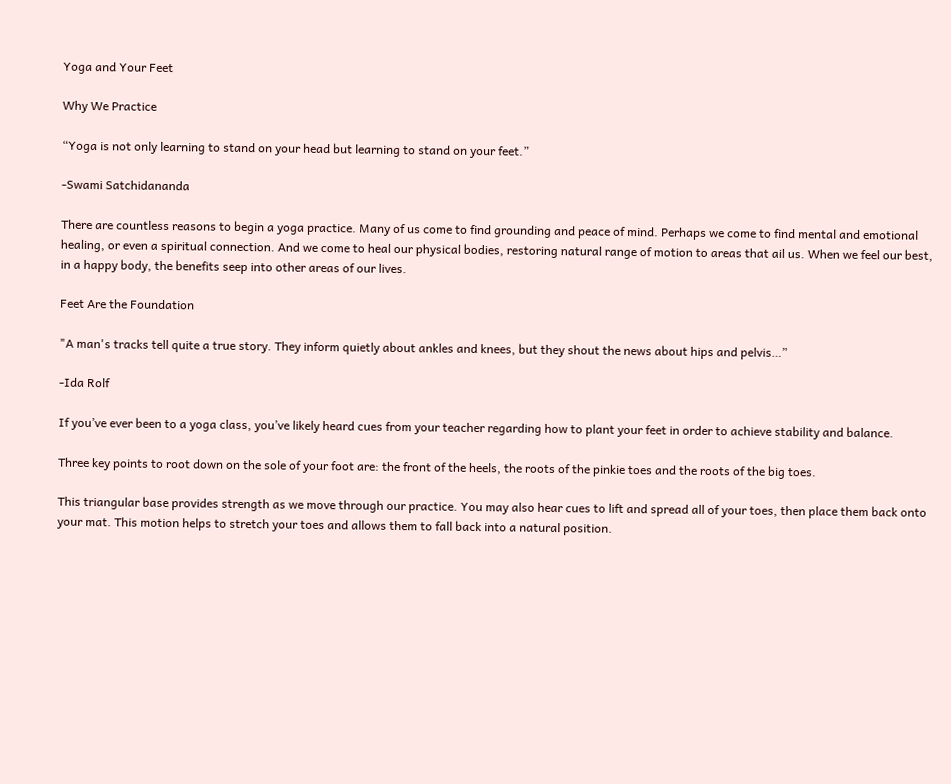Yoga and Your Feet

Why We Practice

“Yoga is not only learning to stand on your head but learning to stand on your feet.”

-Swami Satchidananda

There are countless reasons to begin a yoga practice. Many of us come to find grounding and peace of mind. Perhaps we come to find mental and emotional healing, or even a spiritual connection. And we come to heal our physical bodies, restoring natural range of motion to areas that ail us. When we feel our best, in a happy body, the benefits seep into other areas of our lives.

Feet Are the Foundation

"A man's tracks tell quite a true story. They inform quietly about ankles and knees, but they shout the news about hips and pelvis…”

-Ida Rolf

If you’ve ever been to a yoga class, you’ve likely heard cues from your teacher regarding how to plant your feet in order to achieve stability and balance.

Three key points to root down on the sole of your foot are: the front of the heels, the roots of the pinkie toes and the roots of the big toes.

This triangular base provides strength as we move through our practice. You may also hear cues to lift and spread all of your toes, then place them back onto your mat. This motion helps to stretch your toes and allows them to fall back into a natural position.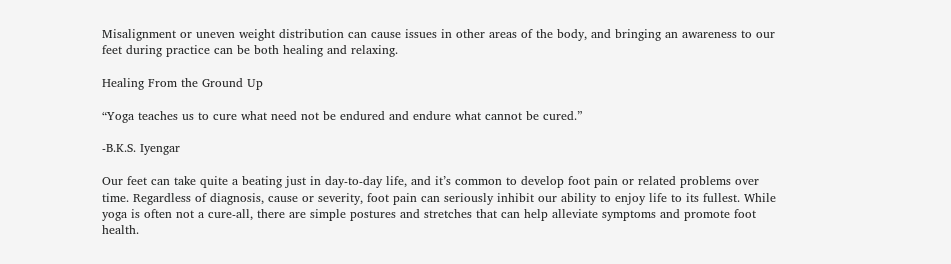Misalignment or uneven weight distribution can cause issues in other areas of the body, and bringing an awareness to our feet during practice can be both healing and relaxing.

Healing From the Ground Up

“Yoga teaches us to cure what need not be endured and endure what cannot be cured.”

-B.K.S. Iyengar

Our feet can take quite a beating just in day-to-day life, and it’s common to develop foot pain or related problems over time. Regardless of diagnosis, cause or severity, foot pain can seriously inhibit our ability to enjoy life to its fullest. While yoga is often not a cure-all, there are simple postures and stretches that can help alleviate symptoms and promote foot health.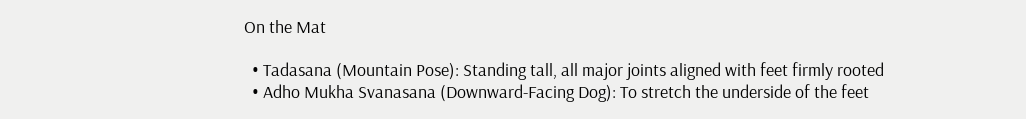On the Mat

  • Tadasana (Mountain Pose): Standing tall, all major joints aligned with feet firmly rooted
  • Adho Mukha Svanasana (Downward-Facing Dog): To stretch the underside of the feet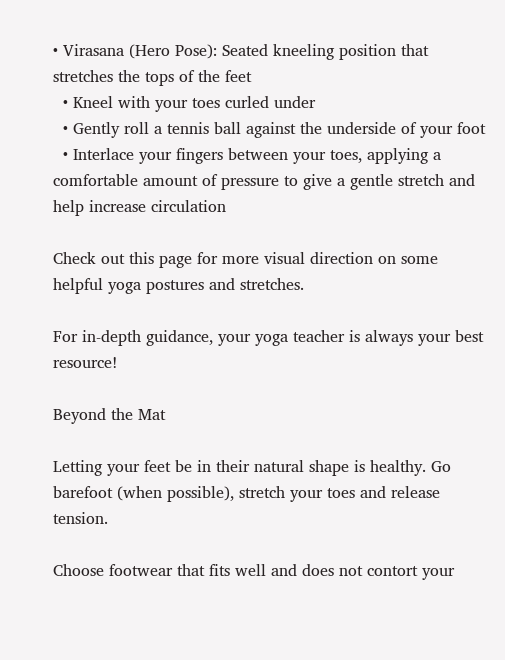• Virasana (Hero Pose): Seated kneeling position that stretches the tops of the feet
  • Kneel with your toes curled under
  • Gently roll a tennis ball against the underside of your foot
  • Interlace your fingers between your toes, applying a comfortable amount of pressure to give a gentle stretch and help increase circulation

Check out this page for more visual direction on some helpful yoga postures and stretches.

For in-depth guidance, your yoga teacher is always your best resource!

Beyond the Mat

Letting your feet be in their natural shape is healthy. Go barefoot (when possible), stretch your toes and release tension.

Choose footwear that fits well and does not contort your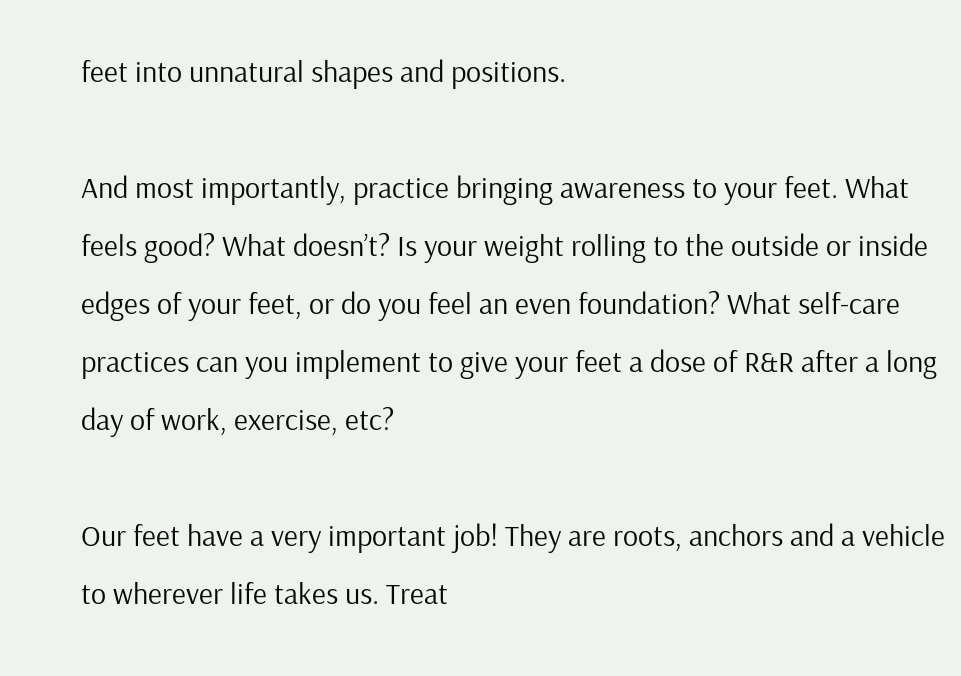feet into unnatural shapes and positions.

And most importantly, practice bringing awareness to your feet. What feels good? What doesn’t? Is your weight rolling to the outside or inside edges of your feet, or do you feel an even foundation? What self-care practices can you implement to give your feet a dose of R&R after a long day of work, exercise, etc?

Our feet have a very important job! They are roots, anchors and a vehicle to wherever life takes us. Treat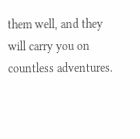them well, and they will carry you on countless adventures.